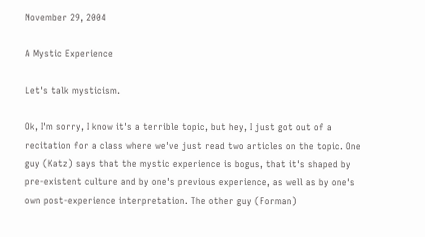November 29, 2004

A Mystic Experience

Let's talk mysticism.

Ok, I'm sorry, I know it's a terrible topic, but hey, I just got out of a recitation for a class where we've just read two articles on the topic. One guy (Katz) says that the mystic experience is bogus, that it's shaped by pre-existent culture and by one's previous experience, as well as by one's own post-experience interpretation. The other guy (Forman)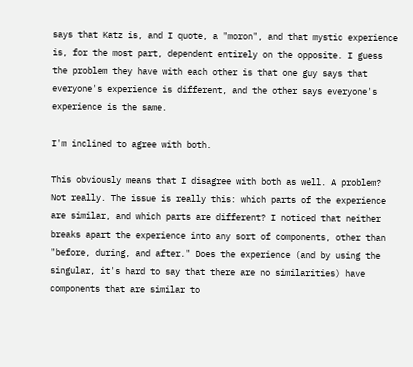says that Katz is, and I quote, a "moron", and that mystic experience is, for the most part, dependent entirely on the opposite. I guess the problem they have with each other is that one guy says that everyone's experience is different, and the other says everyone's experience is the same.

I'm inclined to agree with both.

This obviously means that I disagree with both as well. A problem? Not really. The issue is really this: which parts of the experience are similar, and which parts are different? I noticed that neither breaks apart the experience into any sort of components, other than "before, during, and after." Does the experience (and by using the singular, it's hard to say that there are no similarities) have components that are similar to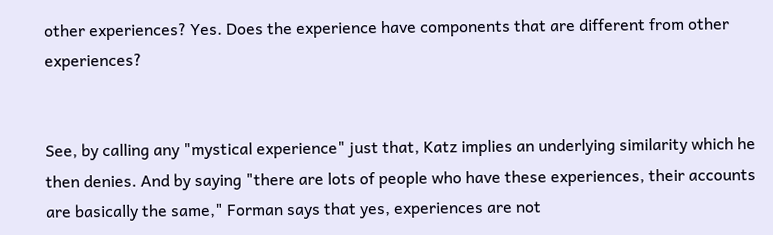other experiences? Yes. Does the experience have components that are different from other experiences?


See, by calling any "mystical experience" just that, Katz implies an underlying similarity which he then denies. And by saying "there are lots of people who have these experiences, their accounts are basically the same," Forman says that yes, experiences are not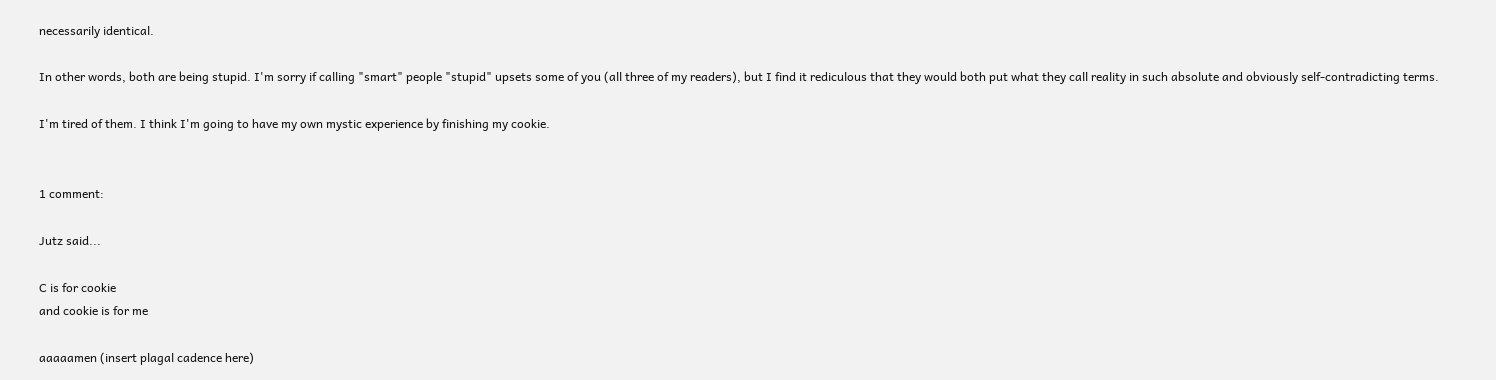necessarily identical.

In other words, both are being stupid. I'm sorry if calling "smart" people "stupid" upsets some of you (all three of my readers), but I find it rediculous that they would both put what they call reality in such absolute and obviously self-contradicting terms.

I'm tired of them. I think I'm going to have my own mystic experience by finishing my cookie.


1 comment:

Jutz said...

C is for cookie
and cookie is for me

aaaaamen (insert plagal cadence here)